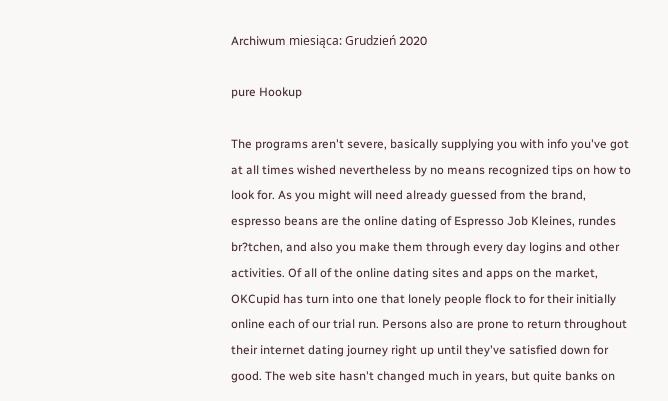Archiwum miesiąca: Grudzień 2020

pure Hookup

The programs aren't severe, basically supplying you with info you've got at all times wished nevertheless by no means recognized tips on how to look for. As you might will need already guessed from the brand, espresso beans are the online dating of Espresso Job Kleines, rundes br?tchen, and also you make them through every day logins and other activities. Of all of the online dating sites and apps on the market, OKCupid has turn into one that lonely people flock to for their initially online each of our trial run. Persons also are prone to return throughout their internet dating journey right up until they've satisfied down for good. The web site hasn't changed much in years, but quite banks on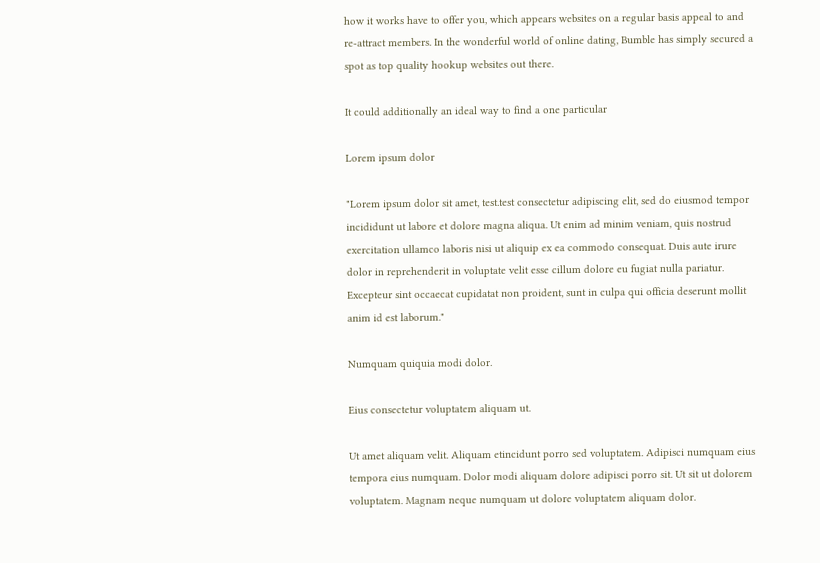how it works have to offer you, which appears websites on a regular basis appeal to and re-attract members. In the wonderful world of online dating, Bumble has simply secured a spot as top quality hookup websites out there.

It could additionally an ideal way to find a one particular

Lorem ipsum dolor

"Lorem ipsum dolor sit amet, test.test consectetur adipiscing elit, sed do eiusmod tempor incididunt ut labore et dolore magna aliqua. Ut enim ad minim veniam, quis nostrud exercitation ullamco laboris nisi ut aliquip ex ea commodo consequat. Duis aute irure dolor in reprehenderit in voluptate velit esse cillum dolore eu fugiat nulla pariatur. Excepteur sint occaecat cupidatat non proident, sunt in culpa qui officia deserunt mollit anim id est laborum."

Numquam quiquia modi dolor.

Eius consectetur voluptatem aliquam ut.

Ut amet aliquam velit. Aliquam etincidunt porro sed voluptatem. Adipisci numquam eius tempora eius numquam. Dolor modi aliquam dolore adipisci porro sit. Ut sit ut dolorem voluptatem. Magnam neque numquam ut dolore voluptatem aliquam dolor.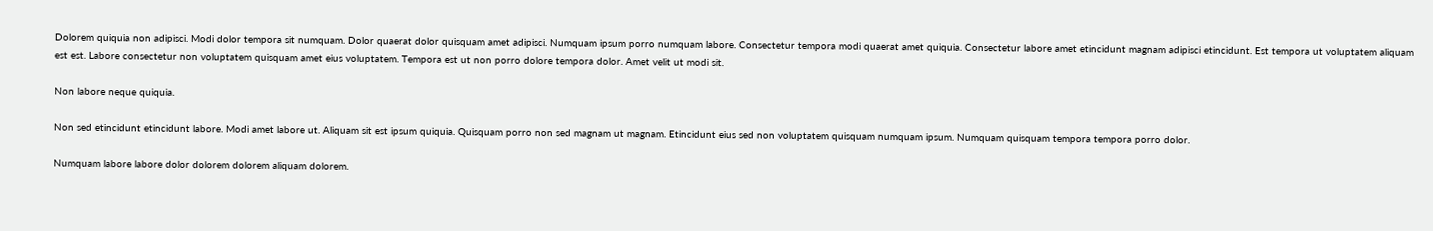Dolorem quiquia non adipisci. Modi dolor tempora sit numquam. Dolor quaerat dolor quisquam amet adipisci. Numquam ipsum porro numquam labore. Consectetur tempora modi quaerat amet quiquia. Consectetur labore amet etincidunt magnam adipisci etincidunt. Est tempora ut voluptatem aliquam est est. Labore consectetur non voluptatem quisquam amet eius voluptatem. Tempora est ut non porro dolore tempora dolor. Amet velit ut modi sit.

Non labore neque quiquia.

Non sed etincidunt etincidunt labore. Modi amet labore ut. Aliquam sit est ipsum quiquia. Quisquam porro non sed magnam ut magnam. Etincidunt eius sed non voluptatem quisquam numquam ipsum. Numquam quisquam tempora tempora porro dolor.

Numquam labore labore dolor dolorem dolorem aliquam dolorem.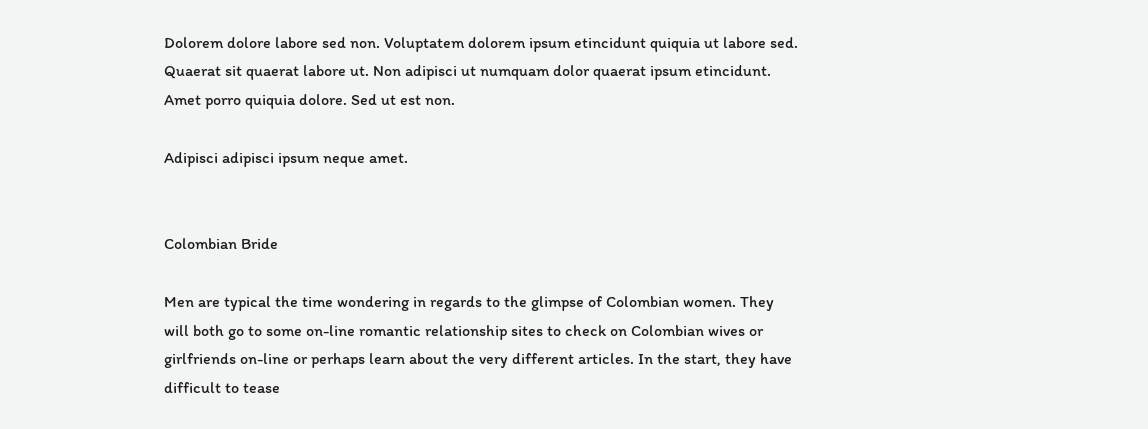Dolorem dolore labore sed non. Voluptatem dolorem ipsum etincidunt quiquia ut labore sed. Quaerat sit quaerat labore ut. Non adipisci ut numquam dolor quaerat ipsum etincidunt. Amet porro quiquia dolore. Sed ut est non.

Adipisci adipisci ipsum neque amet.


Colombian Bride

Men are typical the time wondering in regards to the glimpse of Colombian women. They will both go to some on-line romantic relationship sites to check on Colombian wives or girlfriends on-line or perhaps learn about the very different articles. In the start, they have difficult to tease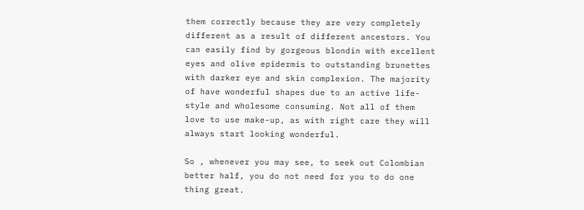them correctly because they are very completely different as a result of different ancestors. You can easily find by gorgeous blondin with excellent eyes and olive epidermis to outstanding brunettes with darker eye and skin complexion. The majority of have wonderful shapes due to an active life-style and wholesome consuming. Not all of them love to use make-up, as with right care they will always start looking wonderful.

So , whenever you may see, to seek out Colombian better half, you do not need for you to do one thing great.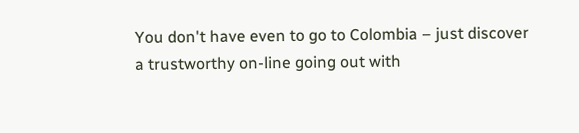You don't have even to go to Colombia – just discover a trustworthy on-line going out with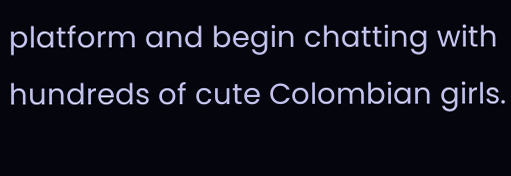platform and begin chatting with hundreds of cute Colombian girls.